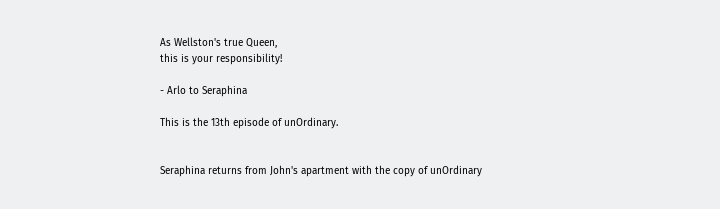As Wellston's true Queen,
this is your responsibility!

- Arlo to Seraphina

This is the 13th episode of unOrdinary.


Seraphina returns from John's apartment with the copy of unOrdinary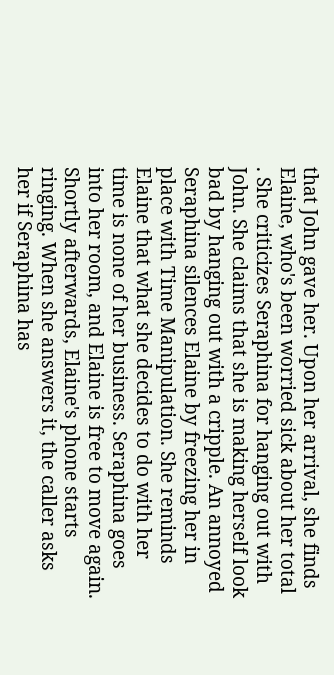that John gave her. Upon her arrival, she finds Elaine, who's been worried sick about her total . She criticizes Seraphina for hanging out with John. She claims that she is making herself look bad by hanging out with a cripple. An annoyed Seraphina silences Elaine by freezing her in place with Time Manipulation. She reminds Elaine that what she decides to do with her time is none of her business. Seraphina goes into her room, and Elaine is free to move again. Shortly afterwards, Elaine's phone starts ringing. When she answers it, the caller asks her if Seraphina has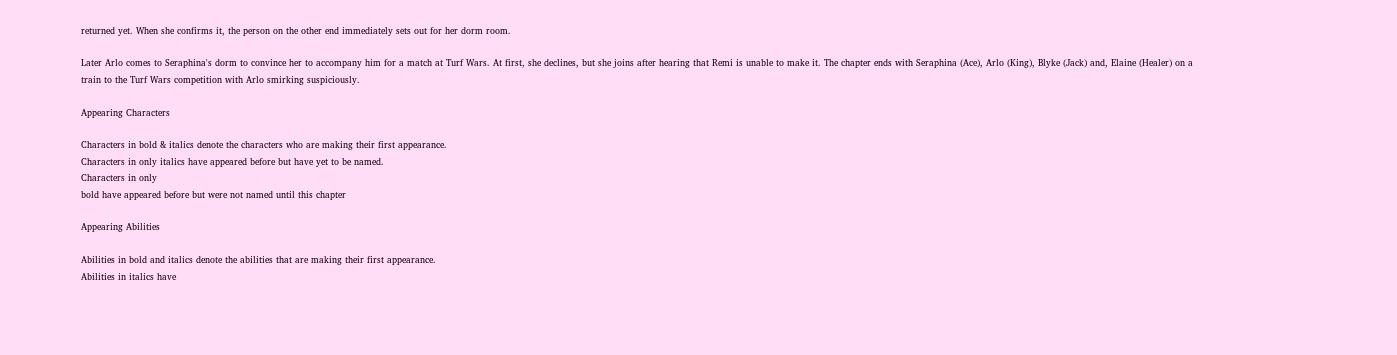returned yet. When she confirms it, the person on the other end immediately sets out for her dorm room.

Later Arlo comes to Seraphina's dorm to convince her to accompany him for a match at Turf Wars. At first, she declines, but she joins after hearing that Remi is unable to make it. The chapter ends with Seraphina (Ace), Arlo (King), Blyke (Jack) and, Elaine (Healer) on a train to the Turf Wars competition with Arlo smirking suspiciously.

Appearing Characters

Characters in bold & italics denote the characters who are making their first appearance.
Characters in only italics have appeared before but have yet to be named.
Characters in only
bold have appeared before but were not named until this chapter

Appearing Abilities

Abilities in bold and italics denote the abilities that are making their first appearance.
Abilities in italics have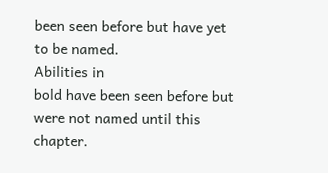been seen before but have yet to be named.
Abilities in
bold have been seen before but were not named until this chapter.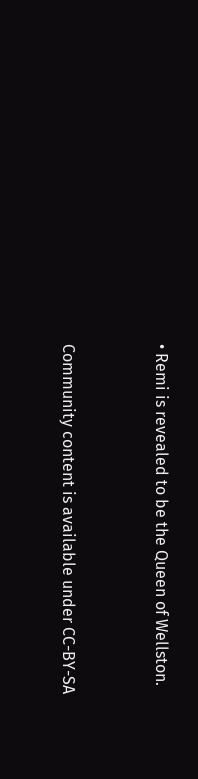• Remi is revealed to be the Queen of Wellston.


Community content is available under CC-BY-SA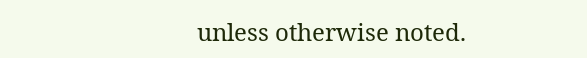unless otherwise noted.